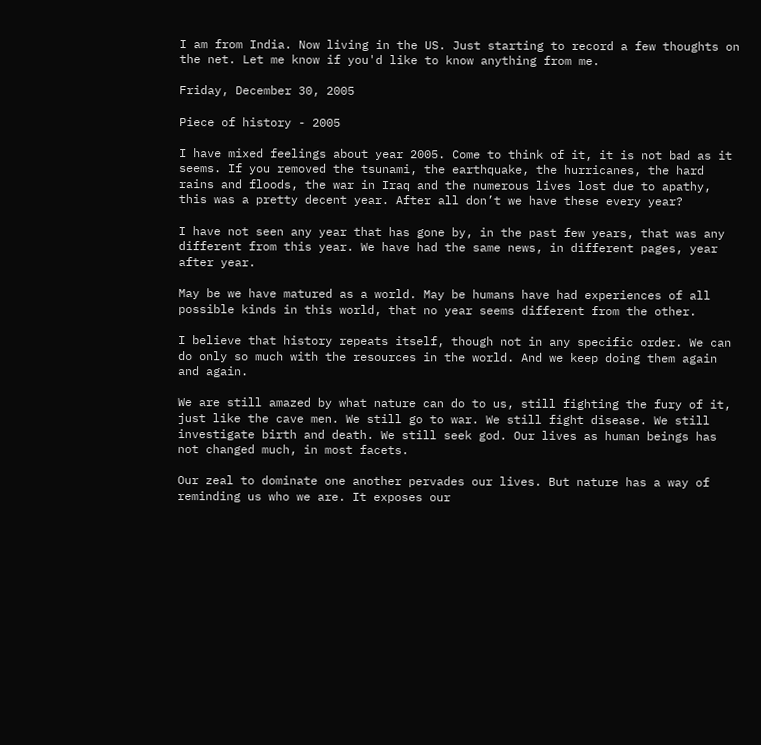I am from India. Now living in the US. Just starting to record a few thoughts on the net. Let me know if you'd like to know anything from me.

Friday, December 30, 2005

Piece of history - 2005

I have mixed feelings about year 2005. Come to think of it, it is not bad as it seems. If you removed the tsunami, the earthquake, the hurricanes, the hard rains and floods, the war in Iraq and the numerous lives lost due to apathy, this was a pretty decent year. After all don’t we have these every year?

I have not seen any year that has gone by, in the past few years, that was any different from this year. We have had the same news, in different pages, year after year.

May be we have matured as a world. May be humans have had experiences of all possible kinds in this world, that no year seems different from the other.

I believe that history repeats itself, though not in any specific order. We can do only so much with the resources in the world. And we keep doing them again and again.

We are still amazed by what nature can do to us, still fighting the fury of it, just like the cave men. We still go to war. We still fight disease. We still investigate birth and death. We still seek god. Our lives as human beings has not changed much, in most facets.

Our zeal to dominate one another pervades our lives. But nature has a way of reminding us who we are. It exposes our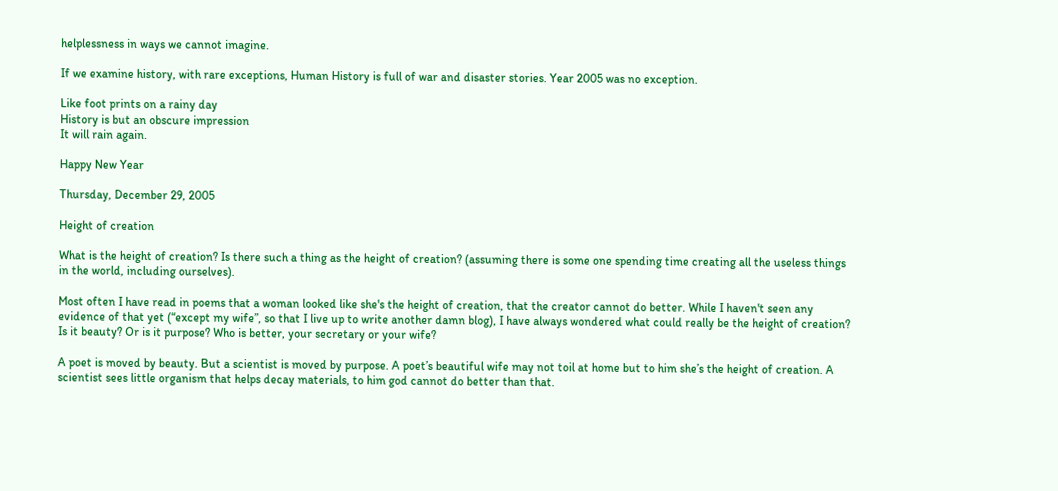helplessness in ways we cannot imagine.

If we examine history, with rare exceptions, Human History is full of war and disaster stories. Year 2005 was no exception.

Like foot prints on a rainy day
History is but an obscure impression
It will rain again.

Happy New Year

Thursday, December 29, 2005

Height of creation

What is the height of creation? Is there such a thing as the height of creation? (assuming there is some one spending time creating all the useless things in the world, including ourselves).

Most often I have read in poems that a woman looked like she's the height of creation, that the creator cannot do better. While I haven't seen any evidence of that yet (“except my wife”, so that I live up to write another damn blog), I have always wondered what could really be the height of creation? Is it beauty? Or is it purpose? Who is better, your secretary or your wife?

A poet is moved by beauty. But a scientist is moved by purpose. A poet’s beautiful wife may not toil at home but to him she’s the height of creation. A scientist sees little organism that helps decay materials, to him god cannot do better than that.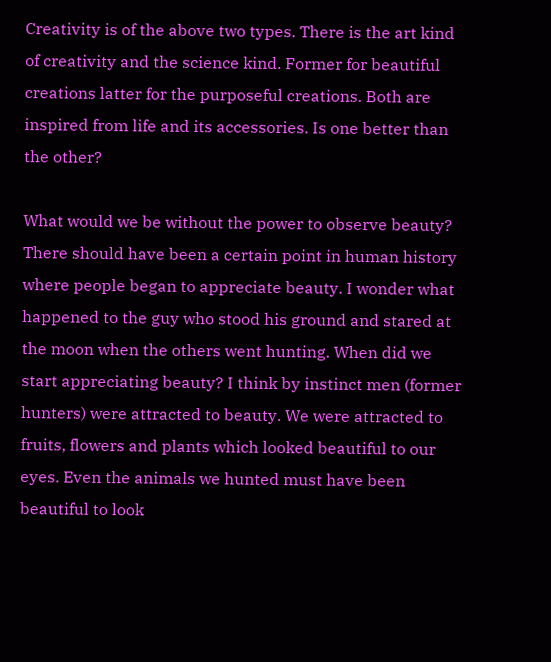Creativity is of the above two types. There is the art kind of creativity and the science kind. Former for beautiful creations latter for the purposeful creations. Both are inspired from life and its accessories. Is one better than the other?

What would we be without the power to observe beauty? There should have been a certain point in human history where people began to appreciate beauty. I wonder what happened to the guy who stood his ground and stared at the moon when the others went hunting. When did we start appreciating beauty? I think by instinct men (former hunters) were attracted to beauty. We were attracted to fruits, flowers and plants which looked beautiful to our eyes. Even the animals we hunted must have been beautiful to look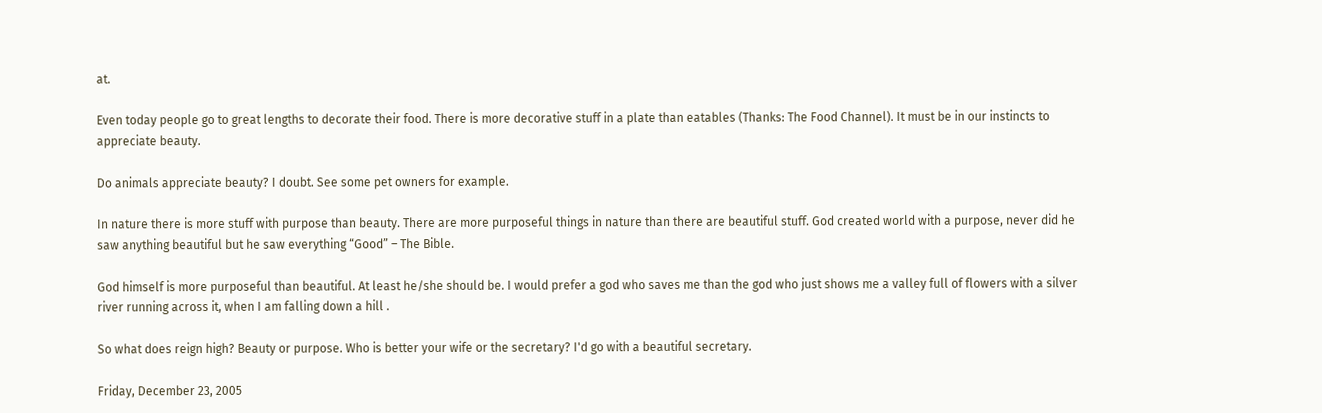at.

Even today people go to great lengths to decorate their food. There is more decorative stuff in a plate than eatables (Thanks: The Food Channel). It must be in our instincts to appreciate beauty.

Do animals appreciate beauty? I doubt. See some pet owners for example.

In nature there is more stuff with purpose than beauty. There are more purposeful things in nature than there are beautiful stuff. God created world with a purpose, never did he saw anything beautiful but he saw everything “Good” – The Bible.

God himself is more purposeful than beautiful. At least he/she should be. I would prefer a god who saves me than the god who just shows me a valley full of flowers with a silver river running across it, when I am falling down a hill .

So what does reign high? Beauty or purpose. Who is better your wife or the secretary? I'd go with a beautiful secretary.

Friday, December 23, 2005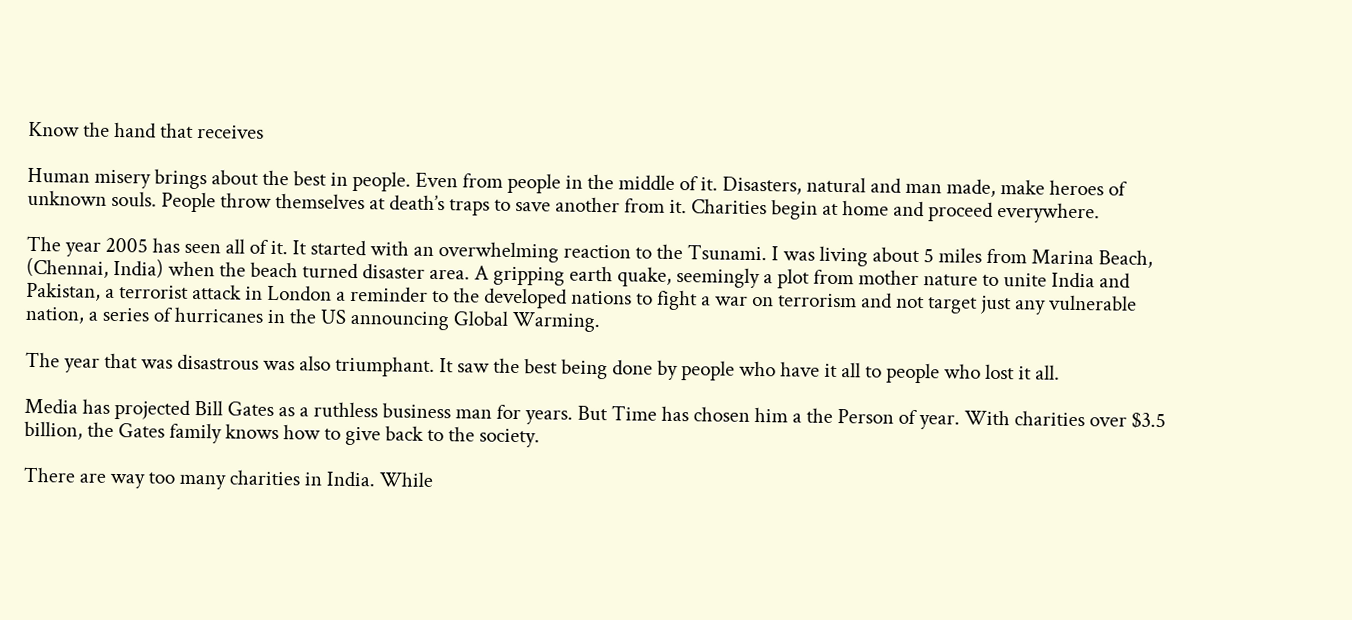Know the hand that receives

Human misery brings about the best in people. Even from people in the middle of it. Disasters, natural and man made, make heroes of unknown souls. People throw themselves at death’s traps to save another from it. Charities begin at home and proceed everywhere.

The year 2005 has seen all of it. It started with an overwhelming reaction to the Tsunami. I was living about 5 miles from Marina Beach, (Chennai, India) when the beach turned disaster area. A gripping earth quake, seemingly a plot from mother nature to unite India and Pakistan, a terrorist attack in London a reminder to the developed nations to fight a war on terrorism and not target just any vulnerable nation, a series of hurricanes in the US announcing Global Warming.

The year that was disastrous was also triumphant. It saw the best being done by people who have it all to people who lost it all.

Media has projected Bill Gates as a ruthless business man for years. But Time has chosen him a the Person of year. With charities over $3.5 billion, the Gates family knows how to give back to the society.

There are way too many charities in India. While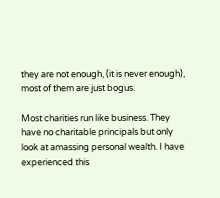they are not enough, (it is never enough), most of them are just bogus.

Most charities run like business. They have no charitable principals but only look at amassing personal wealth. I have experienced this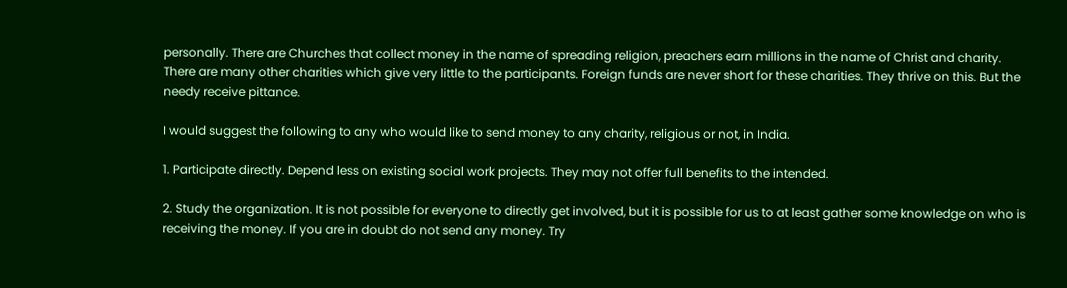personally. There are Churches that collect money in the name of spreading religion, preachers earn millions in the name of Christ and charity. There are many other charities which give very little to the participants. Foreign funds are never short for these charities. They thrive on this. But the needy receive pittance.

I would suggest the following to any who would like to send money to any charity, religious or not, in India.

1. Participate directly. Depend less on existing social work projects. They may not offer full benefits to the intended.

2. Study the organization. It is not possible for everyone to directly get involved, but it is possible for us to at least gather some knowledge on who is receiving the money. If you are in doubt do not send any money. Try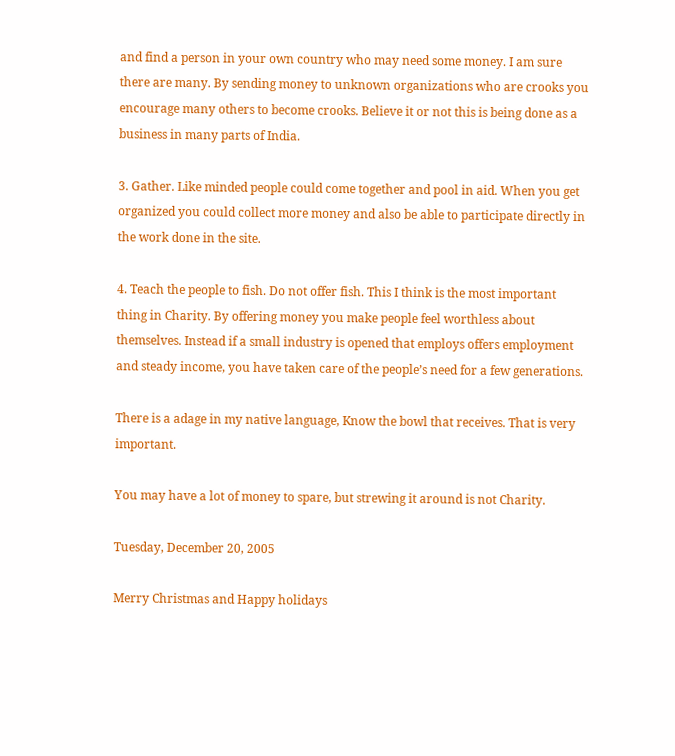and find a person in your own country who may need some money. I am sure there are many. By sending money to unknown organizations who are crooks you encourage many others to become crooks. Believe it or not this is being done as a business in many parts of India.

3. Gather. Like minded people could come together and pool in aid. When you get organized you could collect more money and also be able to participate directly in the work done in the site.

4. Teach the people to fish. Do not offer fish. This I think is the most important thing in Charity. By offering money you make people feel worthless about themselves. Instead if a small industry is opened that employs offers employment and steady income, you have taken care of the people’s need for a few generations.

There is a adage in my native language, Know the bowl that receives. That is very important.

You may have a lot of money to spare, but strewing it around is not Charity.

Tuesday, December 20, 2005

Merry Christmas and Happy holidays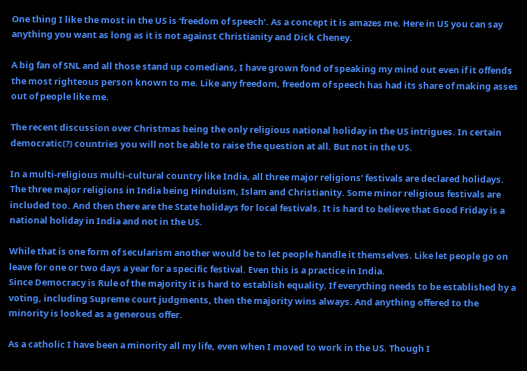One thing I like the most in the US is ‘freedom of speech’. As a concept it is amazes me. Here in US you can say anything you want as long as it is not against Christianity and Dick Cheney.

A big fan of SNL and all those stand up comedians, I have grown fond of speaking my mind out even if it offends the most righteous person known to me. Like any freedom, freedom of speech has had its share of making asses out of people like me.

The recent discussion over Christmas being the only religious national holiday in the US intrigues. In certain democratic(?) countries you will not be able to raise the question at all. But not in the US.

In a multi-religious multi-cultural country like India, all three major religions’ festivals are declared holidays. The three major religions in India being Hinduism, Islam and Christianity. Some minor religious festivals are included too. And then there are the State holidays for local festivals. It is hard to believe that Good Friday is a national holiday in India and not in the US.

While that is one form of secularism another would be to let people handle it themselves. Like let people go on leave for one or two days a year for a specific festival. Even this is a practice in India.
Since Democracy is Rule of the majority it is hard to establish equality. If everything needs to be established by a voting, including Supreme court judgments, then the majority wins always. And anything offered to the minority is looked as a generous offer.

As a catholic I have been a minority all my life, even when I moved to work in the US. Though I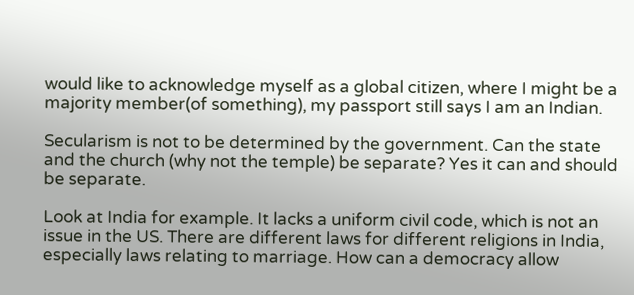would like to acknowledge myself as a global citizen, where I might be a majority member(of something), my passport still says I am an Indian.

Secularism is not to be determined by the government. Can the state and the church (why not the temple) be separate? Yes it can and should be separate.

Look at India for example. It lacks a uniform civil code, which is not an issue in the US. There are different laws for different religions in India, especially laws relating to marriage. How can a democracy allow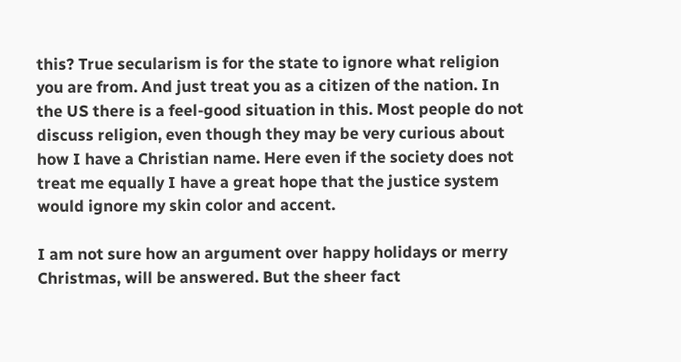this? True secularism is for the state to ignore what religion you are from. And just treat you as a citizen of the nation. In the US there is a feel-good situation in this. Most people do not discuss religion, even though they may be very curious about how I have a Christian name. Here even if the society does not treat me equally I have a great hope that the justice system would ignore my skin color and accent.

I am not sure how an argument over happy holidays or merry Christmas, will be answered. But the sheer fact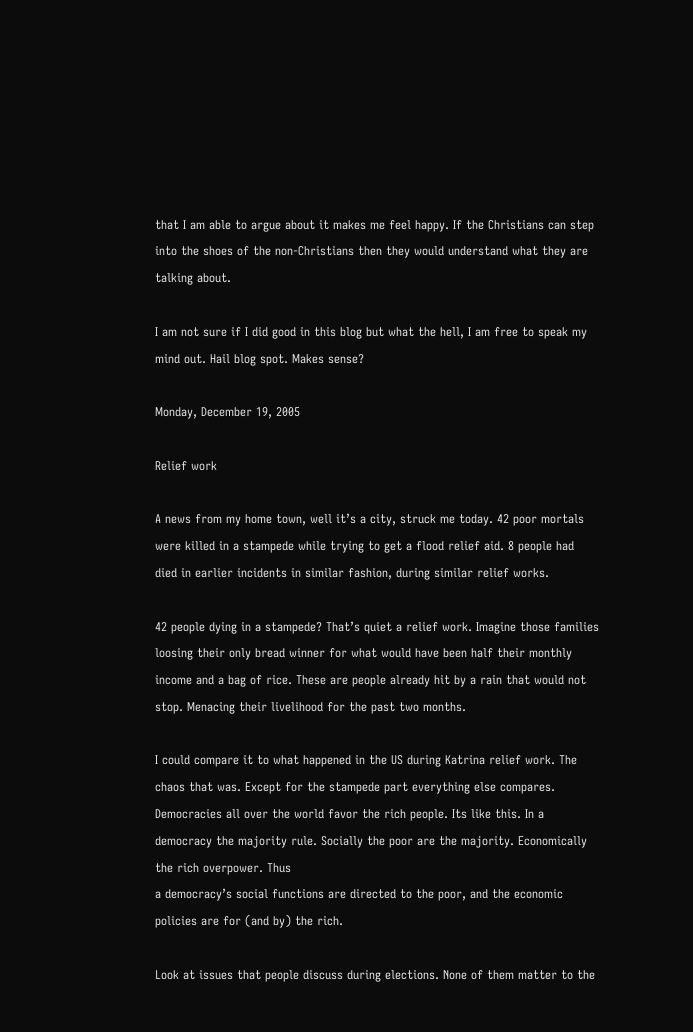that I am able to argue about it makes me feel happy. If the Christians can step into the shoes of the non-Christians then they would understand what they are talking about.

I am not sure if I did good in this blog but what the hell, I am free to speak my mind out. Hail blog spot. Makes sense?

Monday, December 19, 2005

Relief work

A news from my home town, well it’s a city, struck me today. 42 poor mortals were killed in a stampede while trying to get a flood relief aid. 8 people had died in earlier incidents in similar fashion, during similar relief works.

42 people dying in a stampede? That’s quiet a relief work. Imagine those families loosing their only bread winner for what would have been half their monthly income and a bag of rice. These are people already hit by a rain that would not stop. Menacing their livelihood for the past two months.

I could compare it to what happened in the US during Katrina relief work. The chaos that was. Except for the stampede part everything else compares. Democracies all over the world favor the rich people. Its like this. In a democracy the majority rule. Socially the poor are the majority. Economically the rich overpower. Thus
a democracy’s social functions are directed to the poor, and the economic policies are for (and by) the rich.

Look at issues that people discuss during elections. None of them matter to the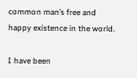common man’s free and happy existence in the world.

I have been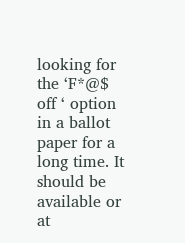looking for the ‘F*@$ off ‘ option in a ballot paper for a long time. It should be available or at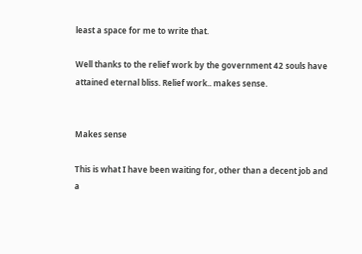least a space for me to write that.

Well thanks to the relief work by the government 42 souls have attained eternal bliss. Relief work.. makes sense.


Makes sense

This is what I have been waiting for, other than a decent job and a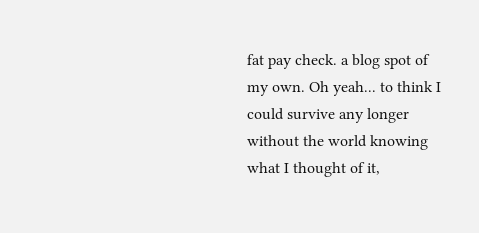fat pay check. a blog spot of my own. Oh yeah... to think I could survive any longer without the world knowing what I thought of it,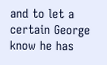and to let a certain George know he has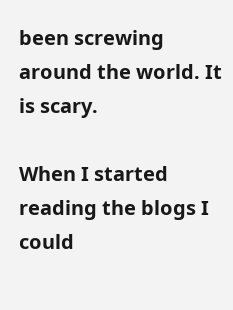been screwing around the world. It is scary.

When I started reading the blogs I could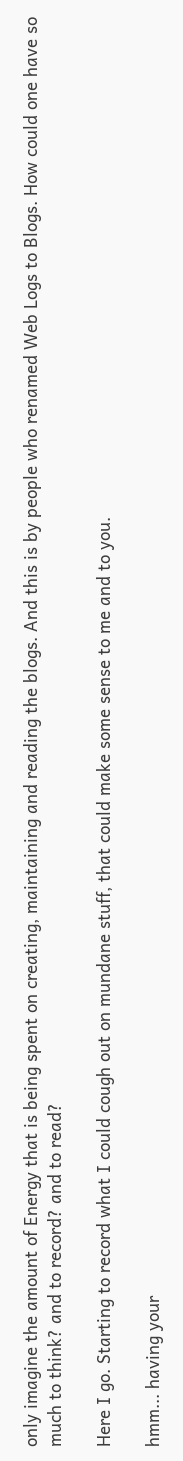only imagine the amount of Energy that is being spent on creating, maintaining and reading the blogs. And this is by people who renamed Web Logs to Blogs. How could one have so much to think? and to record? and to read?

Here I go. Starting to record what I could cough out on mundane stuff, that could make some sense to me and to you.

hmm... having your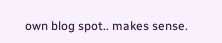own blog spot.. makes sense.